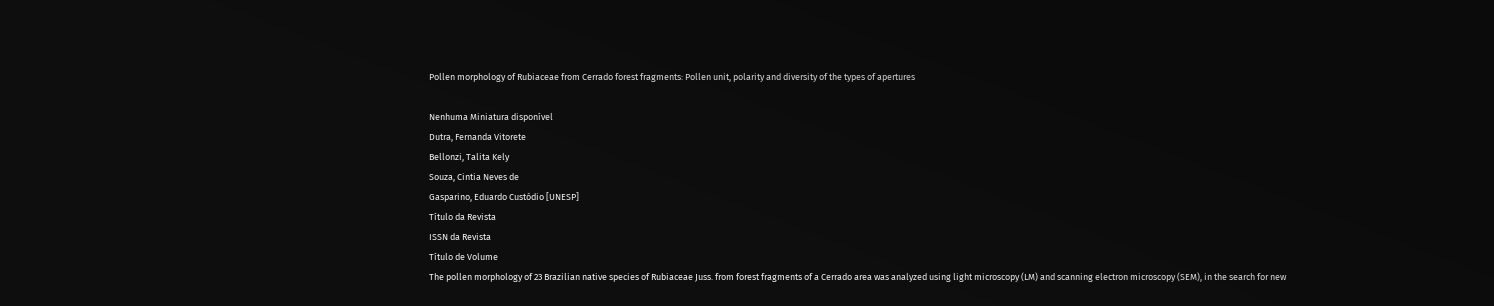Pollen morphology of Rubiaceae from Cerrado forest fragments: Pollen unit, polarity and diversity of the types of apertures

Nenhuma Miniatura disponível
Dutra, Fernanda Vitorete
Bellonzi, Talita Kely
Souza, Cintia Neves de
Gasparino, Eduardo Custódio [UNESP]
Título da Revista
ISSN da Revista
Título de Volume
The pollen morphology of 23 Brazilian native species of Rubiaceae Juss. from forest fragments of a Cerrado area was analyzed using light microscopy (LM) and scanning electron microscopy (SEM), in the search for new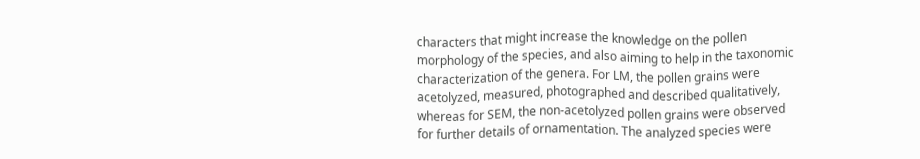characters that might increase the knowledge on the pollen morphology of the species, and also aiming to help in the taxonomic characterization of the genera. For LM, the pollen grains were acetolyzed, measured, photographed and described qualitatively, whereas for SEM, the non-acetolyzed pollen grains were observed for further details of ornamentation. The analyzed species were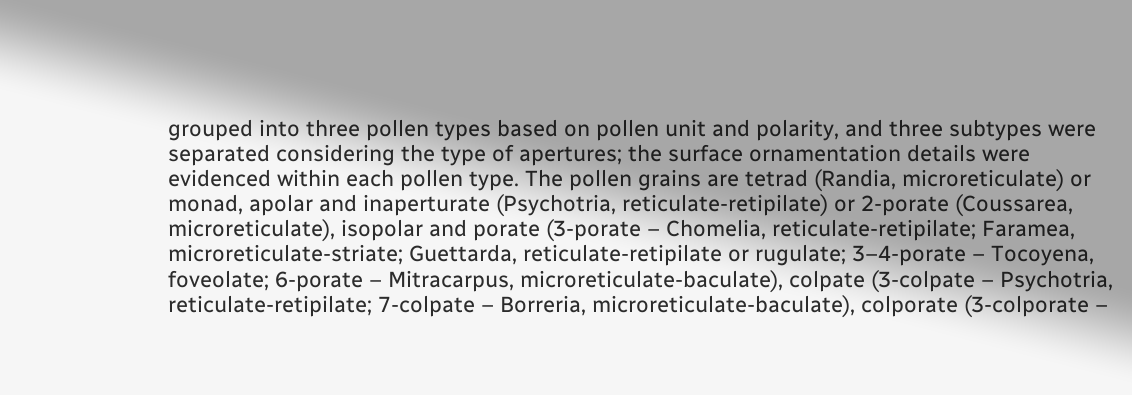grouped into three pollen types based on pollen unit and polarity, and three subtypes were separated considering the type of apertures; the surface ornamentation details were evidenced within each pollen type. The pollen grains are tetrad (Randia, microreticulate) or monad, apolar and inaperturate (Psychotria, reticulate-retipilate) or 2-porate (Coussarea, microreticulate), isopolar and porate (3-porate – Chomelia, reticulate-retipilate; Faramea, microreticulate-striate; Guettarda, reticulate-retipilate or rugulate; 3–4-porate – Tocoyena, foveolate; 6-porate – Mitracarpus, microreticulate-baculate), colpate (3-colpate – Psychotria, reticulate-retipilate; 7-colpate – Borreria, microreticulate-baculate), colporate (3-colporate –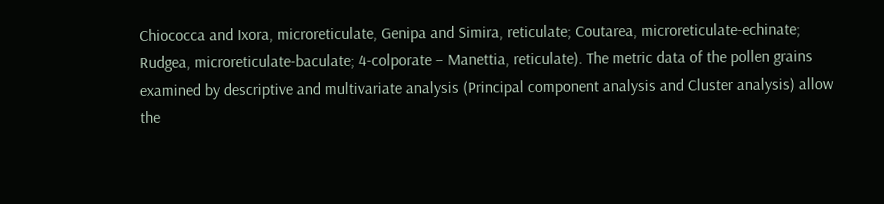Chiococca and Ixora, microreticulate, Genipa and Simira, reticulate; Coutarea, microreticulate-echinate; Rudgea, microreticulate-baculate; 4-colporate – Manettia, reticulate). The metric data of the pollen grains examined by descriptive and multivariate analysis (Principal component analysis and Cluster analysis) allow the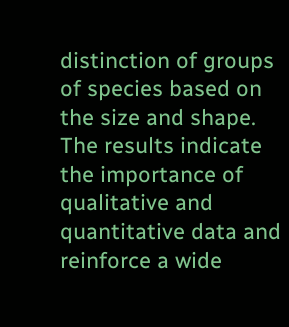distinction of groups of species based on the size and shape. The results indicate the importance of qualitative and quantitative data and reinforce a wide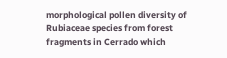morphological pollen diversity of Rubiaceae species from forest fragments in Cerrado which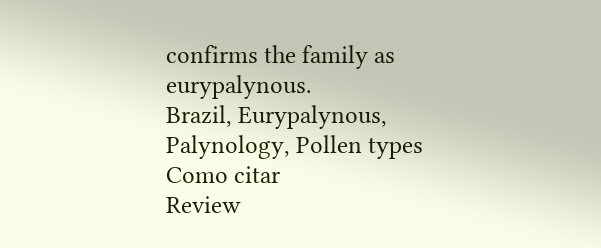confirms the family as eurypalynous.
Brazil, Eurypalynous, Palynology, Pollen types
Como citar
Review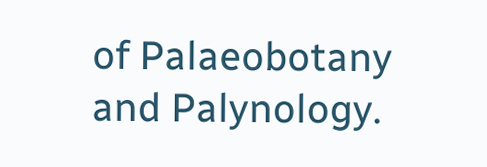of Palaeobotany and Palynology.